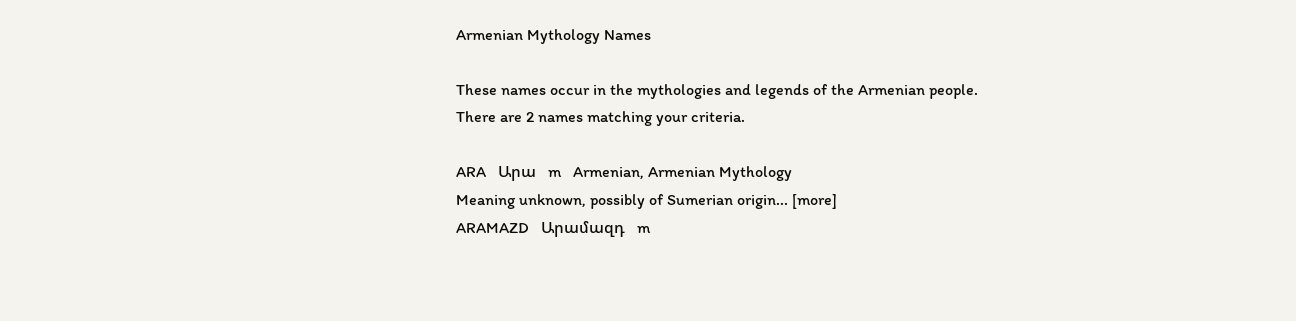Armenian Mythology Names

These names occur in the mythologies and legends of the Armenian people.
There are 2 names matching your criteria.

ARA   Արա   m   Armenian, Armenian Mythology
Meaning unknown, possibly of Sumerian origin... [more]
ARAMAZD   Արամազդ   m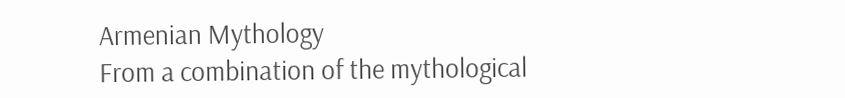Armenian Mythology
From a combination of the mythological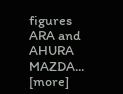figures ARA and AHURA MAZDA... [more]